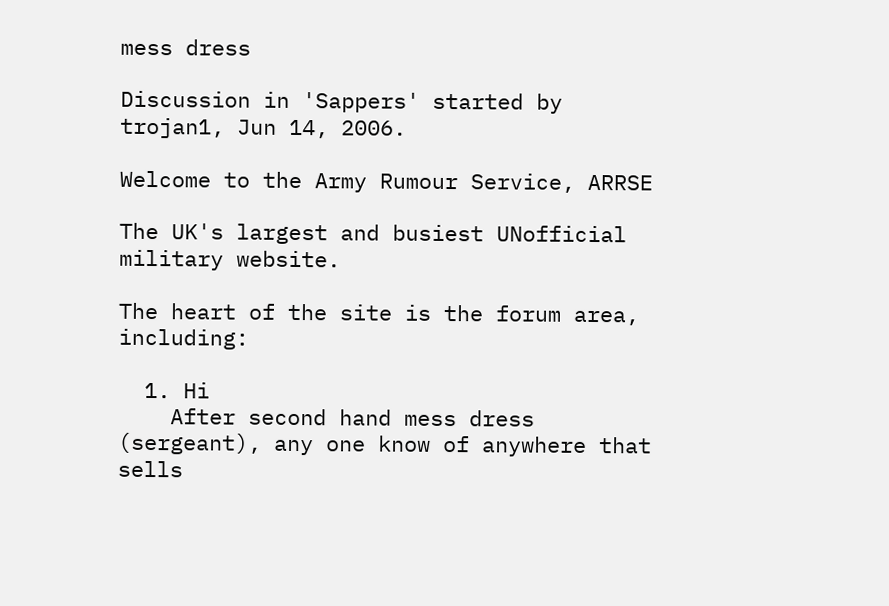mess dress

Discussion in 'Sappers' started by trojan1, Jun 14, 2006.

Welcome to the Army Rumour Service, ARRSE

The UK's largest and busiest UNofficial military website.

The heart of the site is the forum area, including:

  1. Hi
    After second hand mess dress (sergeant), any one know of anywhere that sells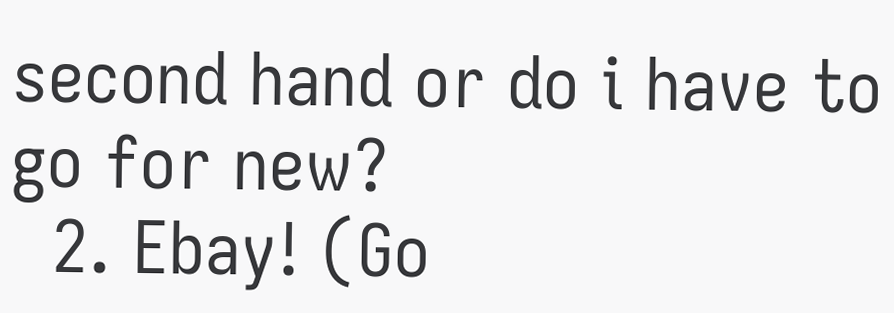second hand or do i have to go for new?
  2. Ebay! (Go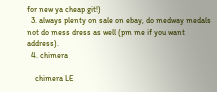for new ya cheap git!)
  3. always plenty on sale on ebay, do medway medals not do mess dress as well (pm me if you want address).
  4. chimera

    chimera LE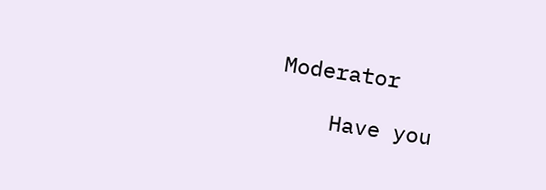Moderator

    Have you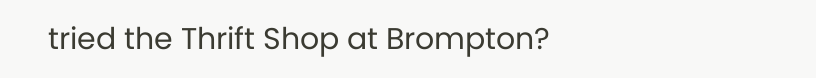tried the Thrift Shop at Brompton?